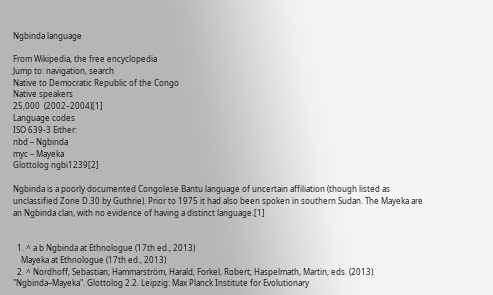Ngbinda language

From Wikipedia, the free encyclopedia
Jump to: navigation, search
Native to Democratic Republic of the Congo
Native speakers
25,000  (2002–2004)[1]
Language codes
ISO 639-3 Either:
nbd – Ngbinda
myc – Mayeka
Glottolog ngbi1239[2]

Ngbinda is a poorly documented Congolese Bantu language of uncertain affiliation (though listed as unclassified Zone D.30 by Guthrie). Prior to 1975 it had also been spoken in southern Sudan. The Mayeka are an Ngbinda clan, with no evidence of having a distinct language.[1]


  1. ^ a b Ngbinda at Ethnologue (17th ed., 2013)
    Mayeka at Ethnologue (17th ed., 2013)
  2. ^ Nordhoff, Sebastian; Hammarström, Harald; Forkel, Robert; Haspelmath, Martin, eds. (2013). "Ngbinda–Mayeka". Glottolog 2.2. Leipzig: Max Planck Institute for Evolutionary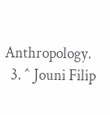Anthropology.
  3. ^ Jouni Filip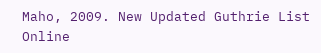Maho, 2009. New Updated Guthrie List Online